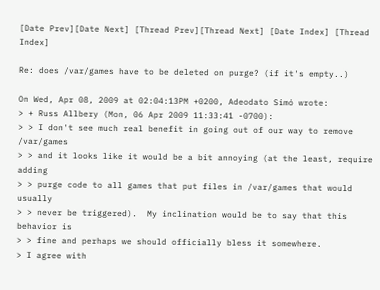[Date Prev][Date Next] [Thread Prev][Thread Next] [Date Index] [Thread Index]

Re: does /var/games have to be deleted on purge? (if it's empty..)

On Wed, Apr 08, 2009 at 02:04:13PM +0200, Adeodato Simó wrote:
> + Russ Allbery (Mon, 06 Apr 2009 11:33:41 -0700):
> > I don't see much real benefit in going out of our way to remove /var/games
> > and it looks like it would be a bit annoying (at the least, require adding
> > purge code to all games that put files in /var/games that would usually
> > never be triggered).  My inclination would be to say that this behavior is
> > fine and perhaps we should officially bless it somewhere.
> I agree with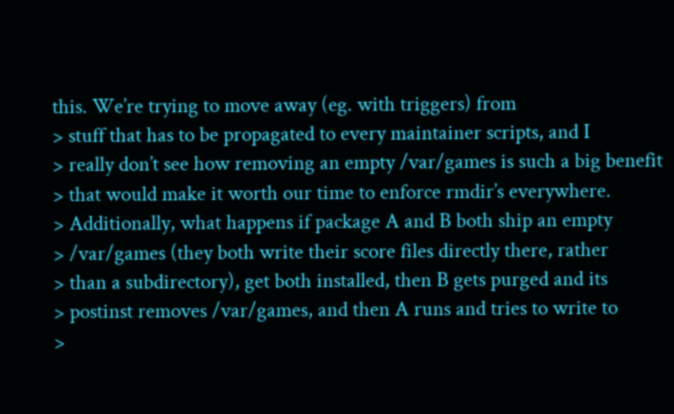this. We’re trying to move away (eg. with triggers) from
> stuff that has to be propagated to every maintainer scripts, and I
> really don’t see how removing an empty /var/games is such a big benefit
> that would make it worth our time to enforce rmdir’s everywhere.
> Additionally, what happens if package A and B both ship an empty
> /var/games (they both write their score files directly there, rather
> than a subdirectory), get both installed, then B gets purged and its
> postinst removes /var/games, and then A runs and tries to write to
>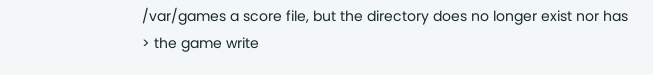/var/games a score file, but the directory does no longer exist nor has
> the game write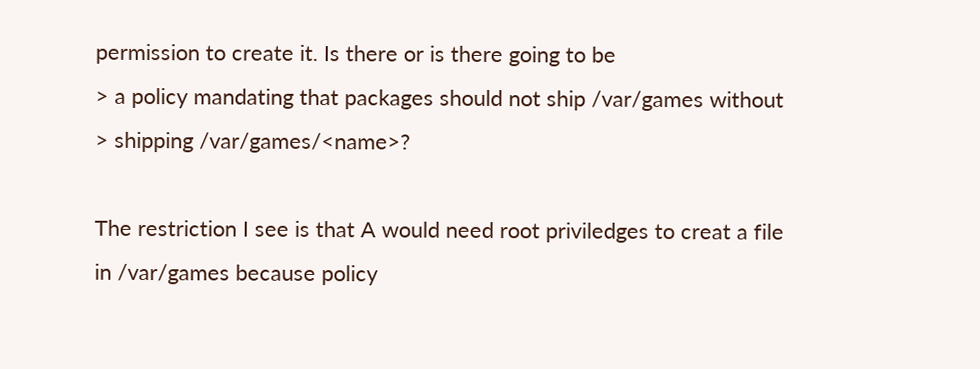permission to create it. Is there or is there going to be
> a policy mandating that packages should not ship /var/games without
> shipping /var/games/<name>?

The restriction I see is that A would need root priviledges to creat a file
in /var/games because policy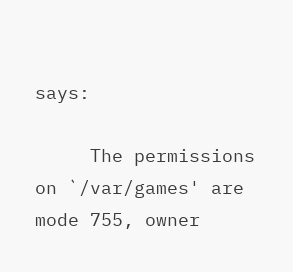says:

     The permissions on `/var/games' are mode 755, owner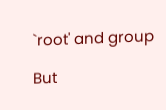`root' and group

But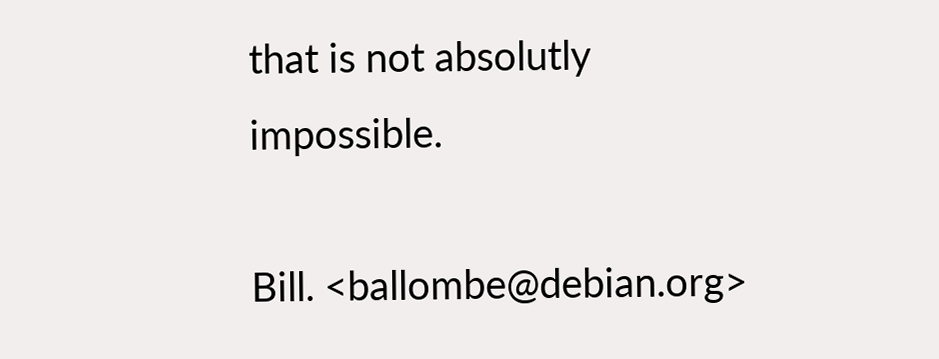that is not absolutly impossible.

Bill. <ballombe@debian.org>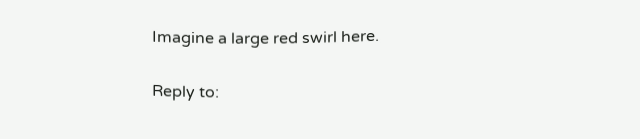Imagine a large red swirl here.

Reply to: